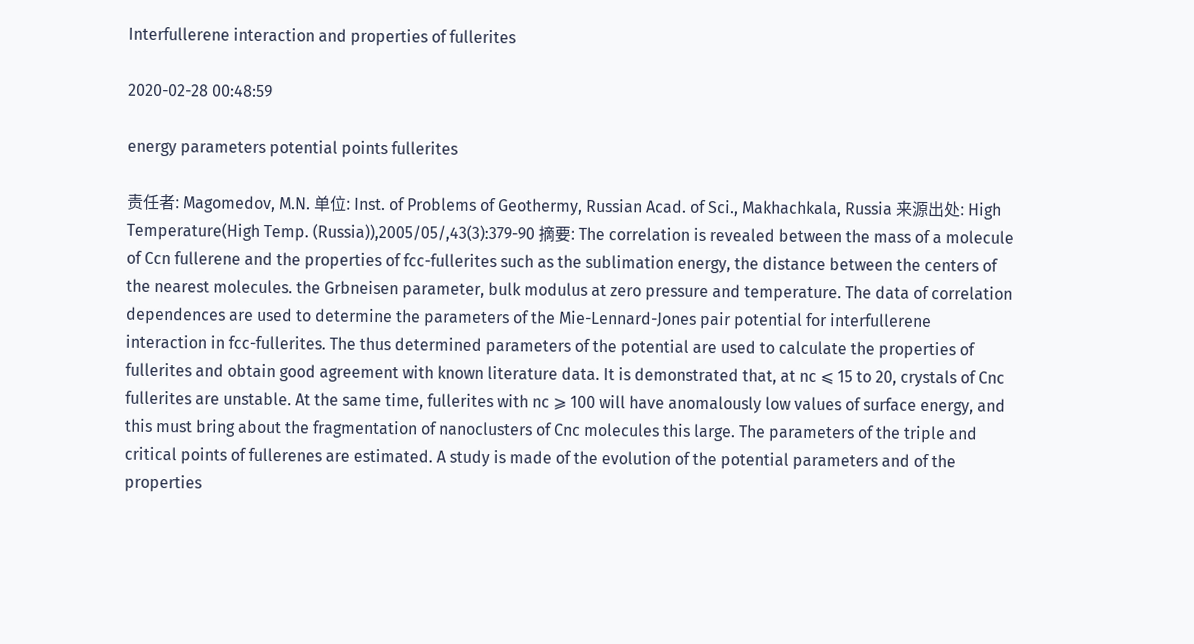Interfullerene interaction and properties of fullerites

2020-02-28 00:48:59

energy parameters potential points fullerites

责任者: Magomedov, M.N. 单位: Inst. of Problems of Geothermy, Russian Acad. of Sci., Makhachkala, Russia 来源出处: High Temperature(High Temp. (Russia)),2005/05/,43(3):379-90 摘要: The correlation is revealed between the mass of a molecule of Ccn fullerene and the properties of fcc-fullerites such as the sublimation energy, the distance between the centers of the nearest molecules. the Grbneisen parameter, bulk modulus at zero pressure and temperature. The data of correlation dependences are used to determine the parameters of the Mie-Lennard-Jones pair potential for interfullerene interaction in fcc-fullerites. The thus determined parameters of the potential are used to calculate the properties of fullerites and obtain good agreement with known literature data. It is demonstrated that, at nc ⩽ 15 to 20, crystals of Cnc fullerites are unstable. At the same time, fullerites with nc ⩾ 100 will have anomalously low values of surface energy, and this must bring about the fragmentation of nanoclusters of Cnc molecules this large. The parameters of the triple and critical points of fullerenes are estimated. A study is made of the evolution of the potential parameters and of the properties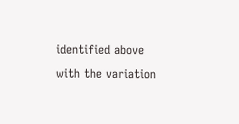identified above with the variation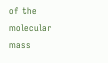of the molecular mass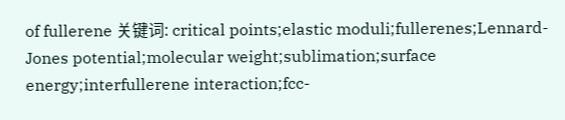of fullerene 关键词: critical points;elastic moduli;fullerenes;Lennard-Jones potential;molecular weight;sublimation;surface energy;interfullerene interaction;fcc-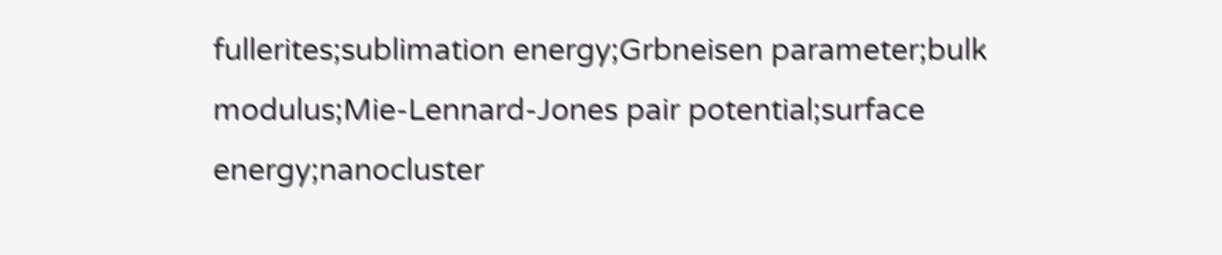fullerites;sublimation energy;Grbneisen parameter;bulk modulus;Mie-Lennard-Jones pair potential;surface energy;nanocluster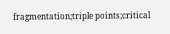fragmentation;triple points;critical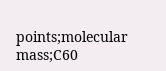points;molecular mass;C60